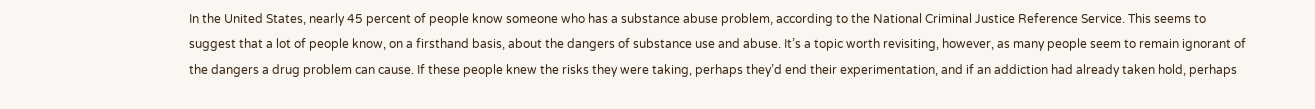In the United States, nearly 45 percent of people know someone who has a substance abuse problem, according to the National Criminal Justice Reference Service. This seems to suggest that a lot of people know, on a firsthand basis, about the dangers of substance use and abuse. It’s a topic worth revisiting, however, as many people seem to remain ignorant of the dangers a drug problem can cause. If these people knew the risks they were taking, perhaps they’d end their experimentation, and if an addiction had already taken hold, perhaps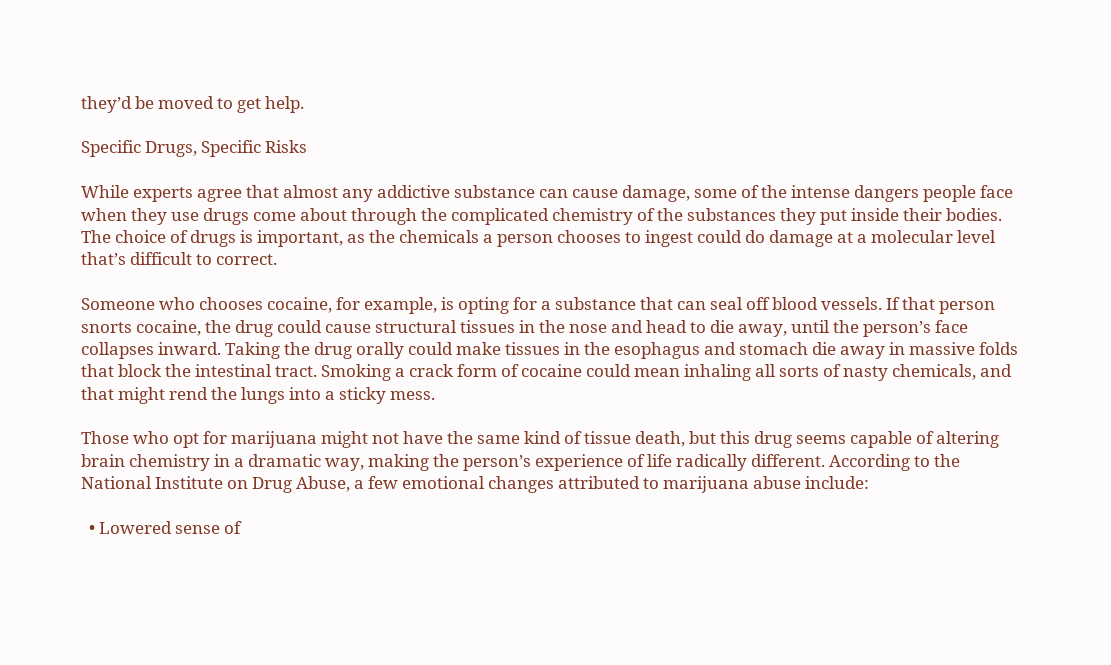they’d be moved to get help.

Specific Drugs, Specific Risks

While experts agree that almost any addictive substance can cause damage, some of the intense dangers people face when they use drugs come about through the complicated chemistry of the substances they put inside their bodies. The choice of drugs is important, as the chemicals a person chooses to ingest could do damage at a molecular level that’s difficult to correct.

Someone who chooses cocaine, for example, is opting for a substance that can seal off blood vessels. If that person snorts cocaine, the drug could cause structural tissues in the nose and head to die away, until the person’s face collapses inward. Taking the drug orally could make tissues in the esophagus and stomach die away in massive folds that block the intestinal tract. Smoking a crack form of cocaine could mean inhaling all sorts of nasty chemicals, and that might rend the lungs into a sticky mess.

Those who opt for marijuana might not have the same kind of tissue death, but this drug seems capable of altering brain chemistry in a dramatic way, making the person’s experience of life radically different. According to the National Institute on Drug Abuse, a few emotional changes attributed to marijuana abuse include:

  • Lowered sense of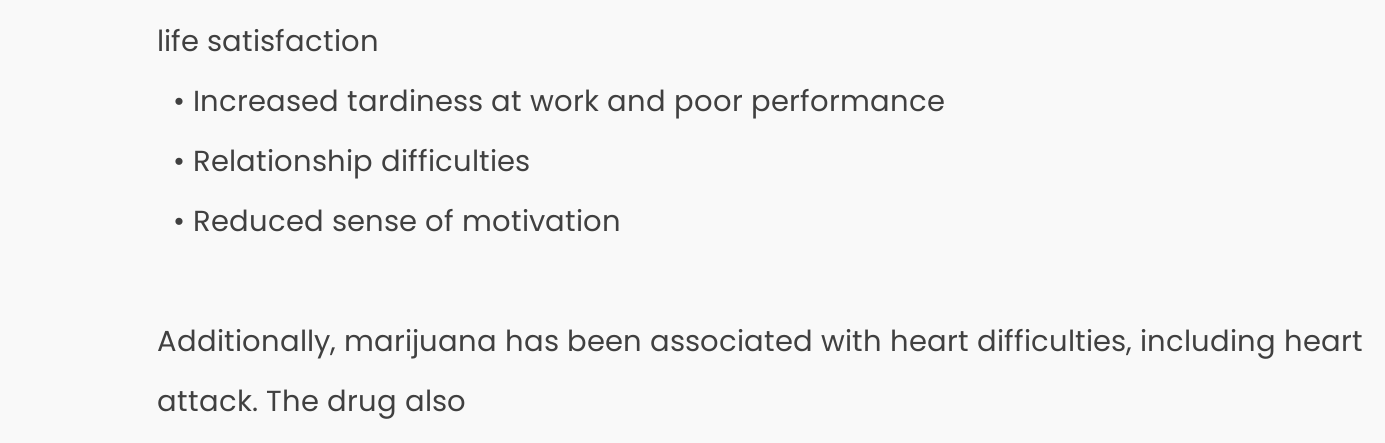life satisfaction
  • Increased tardiness at work and poor performance
  • Relationship difficulties
  • Reduced sense of motivation

Additionally, marijuana has been associated with heart difficulties, including heart attack. The drug also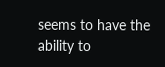seems to have the ability to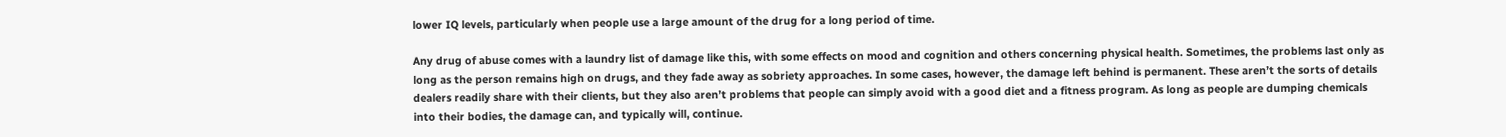lower IQ levels, particularly when people use a large amount of the drug for a long period of time.

Any drug of abuse comes with a laundry list of damage like this, with some effects on mood and cognition and others concerning physical health. Sometimes, the problems last only as long as the person remains high on drugs, and they fade away as sobriety approaches. In some cases, however, the damage left behind is permanent. These aren’t the sorts of details dealers readily share with their clients, but they also aren’t problems that people can simply avoid with a good diet and a fitness program. As long as people are dumping chemicals into their bodies, the damage can, and typically will, continue.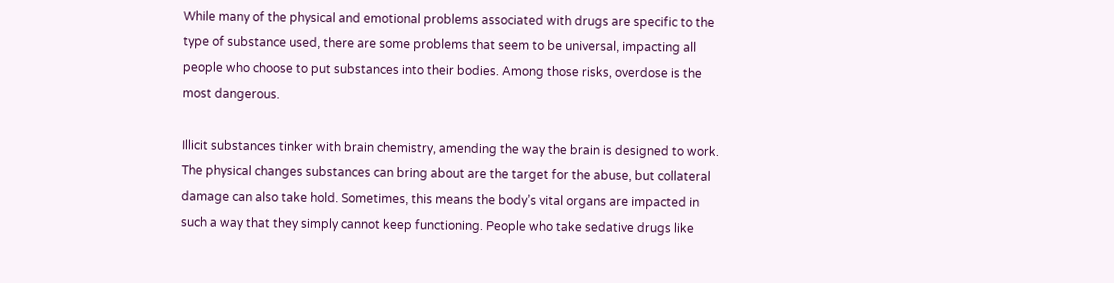While many of the physical and emotional problems associated with drugs are specific to the type of substance used, there are some problems that seem to be universal, impacting all people who choose to put substances into their bodies. Among those risks, overdose is the most dangerous.

Illicit substances tinker with brain chemistry, amending the way the brain is designed to work. The physical changes substances can bring about are the target for the abuse, but collateral damage can also take hold. Sometimes, this means the body’s vital organs are impacted in such a way that they simply cannot keep functioning. People who take sedative drugs like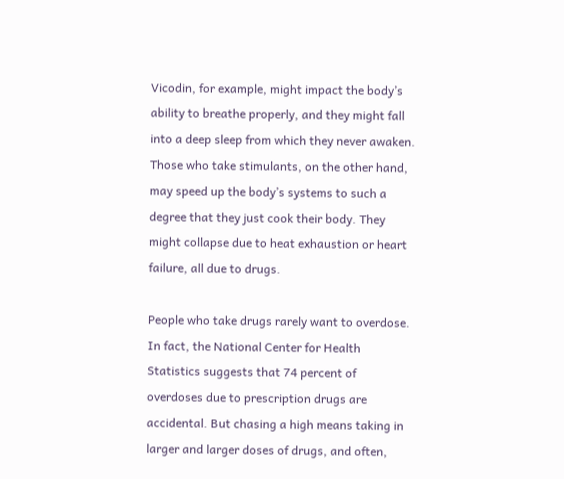Vicodin, for example, might impact the body’s ability to breathe properly, and they might fall into a deep sleep from which they never awaken. Those who take stimulants, on the other hand, may speed up the body’s systems to such a degree that they just cook their body. They might collapse due to heat exhaustion or heart failure, all due to drugs.

People who take drugs rarely want to overdose. In fact, the National Center for Health Statistics suggests that 74 percent of overdoses due to prescription drugs are accidental. But chasing a high means taking in larger and larger doses of drugs, and often,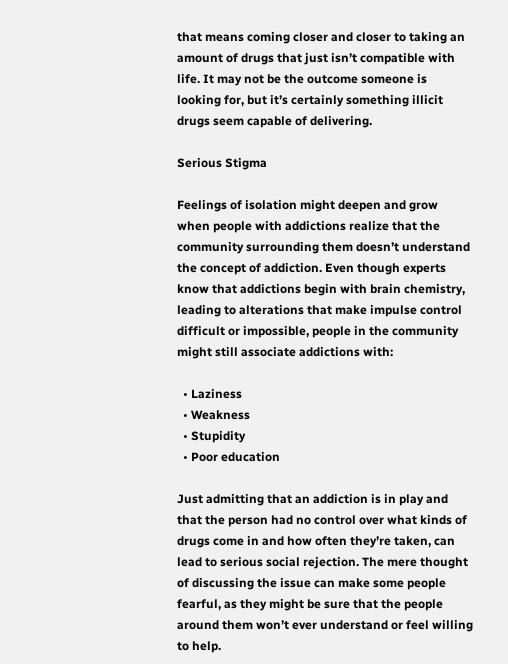that means coming closer and closer to taking an amount of drugs that just isn’t compatible with life. It may not be the outcome someone is looking for, but it’s certainly something illicit drugs seem capable of delivering.

Serious Stigma

Feelings of isolation might deepen and grow when people with addictions realize that the community surrounding them doesn’t understand the concept of addiction. Even though experts know that addictions begin with brain chemistry, leading to alterations that make impulse control difficult or impossible, people in the community might still associate addictions with:

  • Laziness
  • Weakness
  • Stupidity
  • Poor education

Just admitting that an addiction is in play and that the person had no control over what kinds of drugs come in and how often they’re taken, can lead to serious social rejection. The mere thought of discussing the issue can make some people fearful, as they might be sure that the people around them won’t ever understand or feel willing to help.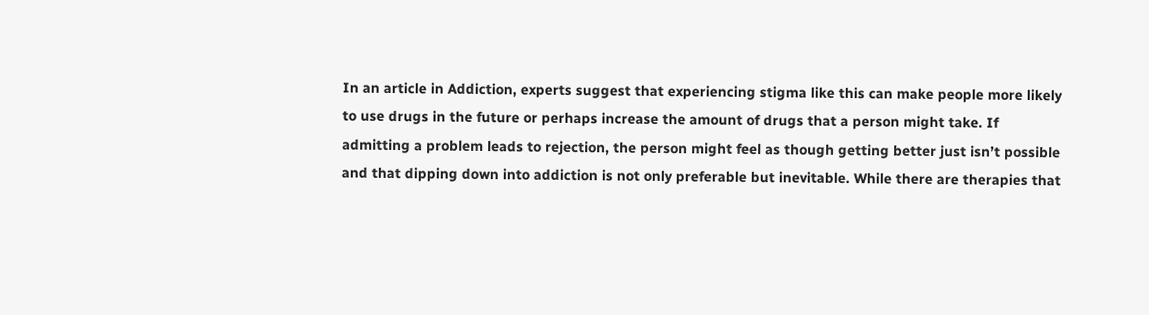In an article in Addiction, experts suggest that experiencing stigma like this can make people more likely to use drugs in the future or perhaps increase the amount of drugs that a person might take. If admitting a problem leads to rejection, the person might feel as though getting better just isn’t possible and that dipping down into addiction is not only preferable but inevitable. While there are therapies that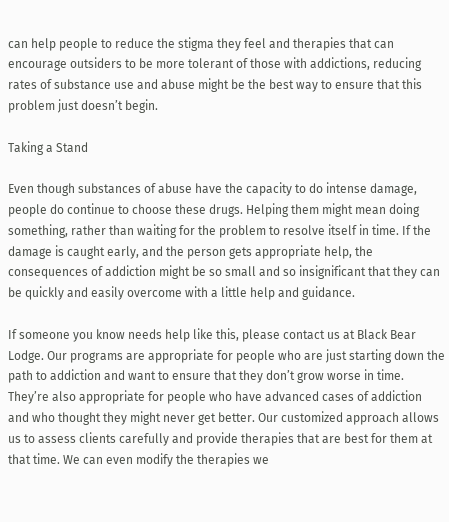can help people to reduce the stigma they feel and therapies that can encourage outsiders to be more tolerant of those with addictions, reducing rates of substance use and abuse might be the best way to ensure that this problem just doesn’t begin.

Taking a Stand

Even though substances of abuse have the capacity to do intense damage, people do continue to choose these drugs. Helping them might mean doing something, rather than waiting for the problem to resolve itself in time. If the damage is caught early, and the person gets appropriate help, the consequences of addiction might be so small and so insignificant that they can be quickly and easily overcome with a little help and guidance.

If someone you know needs help like this, please contact us at Black Bear Lodge. Our programs are appropriate for people who are just starting down the path to addiction and want to ensure that they don’t grow worse in time. They’re also appropriate for people who have advanced cases of addiction and who thought they might never get better. Our customized approach allows us to assess clients carefully and provide therapies that are best for them at that time. We can even modify the therapies we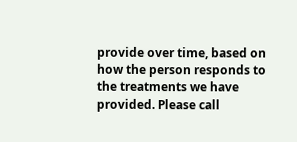provide over time, based on how the person responds to the treatments we have provided. Please call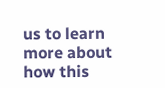us to learn more about how this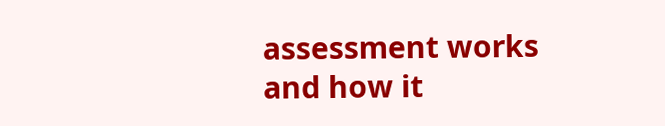assessment works and how it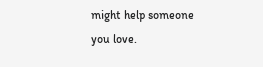might help someone you love.